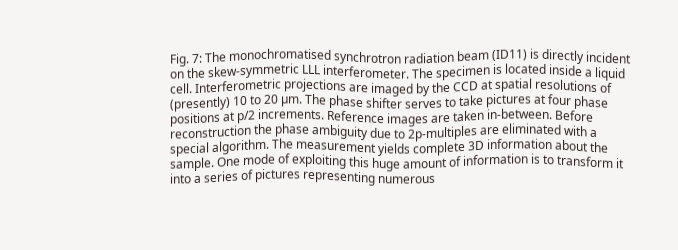Fig. 7: The monochromatised synchrotron radiation beam (ID11) is directly incident on the skew-symmetric LLL interferometer. The specimen is located inside a liquid cell. Interferometric projections are imaged by the CCD at spatial resolutions of (presently) 10 to 20 µm. The phase shifter serves to take pictures at four phase positions at p/2 increments. Reference images are taken in-between. Before reconstruction the phase ambiguity due to 2p-multiples are eliminated with a special algorithm. The measurement yields complete 3D information about the sample. One mode of exploiting this huge amount of information is to transform it into a series of pictures representing numerous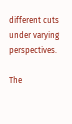different cuts under varying perspectives.

The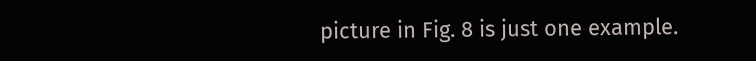picture in Fig. 8 is just one example.